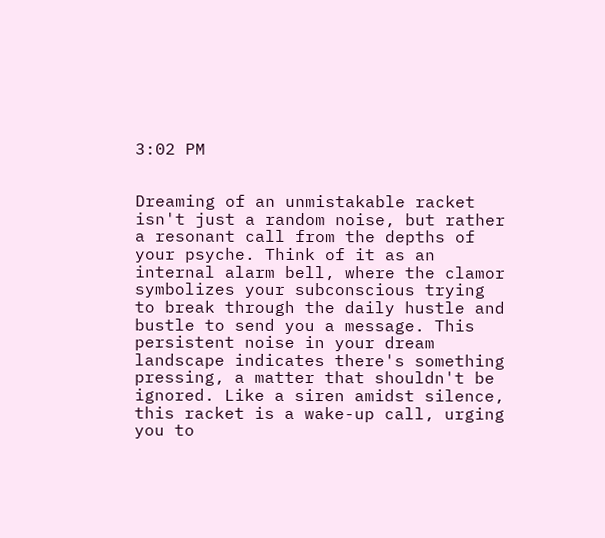3:02 PM


Dreaming of an unmistakable racket isn't just a random noise, but rather a resonant call from the depths of your psyche. Think of it as an internal alarm bell, where the clamor symbolizes your subconscious trying to break through the daily hustle and bustle to send you a message. This persistent noise in your dream landscape indicates there's something pressing, a matter that shouldn't be ignored. Like a siren amidst silence, this racket is a wake-up call, urging you to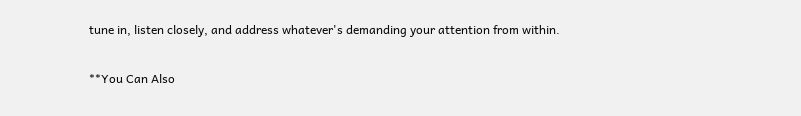tune in, listen closely, and address whatever's demanding your attention from within.


**You Can Also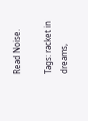Read Noise.

Tags: racket in dreams,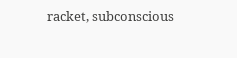racket, subconscious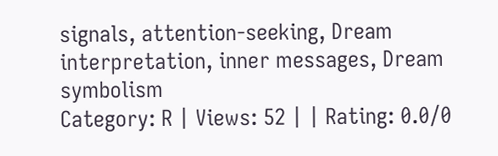signals, attention-seeking, Dream interpretation, inner messages, Dream symbolism
Category: R | Views: 52 | | Rating: 0.0/0